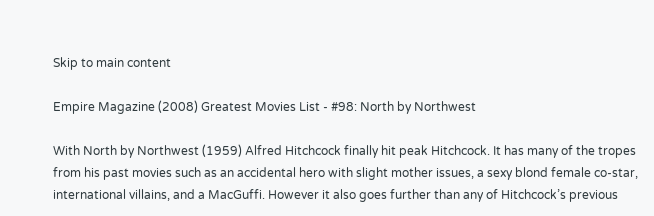Skip to main content

Empire Magazine (2008) Greatest Movies List - #98: North by Northwest

With North by Northwest (1959) Alfred Hitchcock finally hit peak Hitchcock. It has many of the tropes from his past movies such as an accidental hero with slight mother issues, a sexy blond female co-star, international villains, and a MacGuffi. However it also goes further than any of Hitchcock’s previous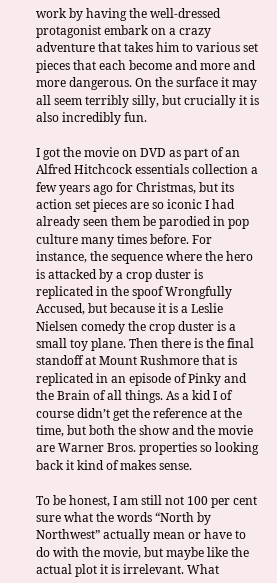work by having the well-dressed protagonist embark on a crazy adventure that takes him to various set pieces that each become and more and more dangerous. On the surface it may all seem terribly silly, but crucially it is also incredibly fun.

I got the movie on DVD as part of an Alfred Hitchcock essentials collection a few years ago for Christmas, but its action set pieces are so iconic I had already seen them be parodied in pop culture many times before. For instance, the sequence where the hero is attacked by a crop duster is replicated in the spoof Wrongfully Accused, but because it is a Leslie Nielsen comedy the crop duster is a small toy plane. Then there is the final standoff at Mount Rushmore that is replicated in an episode of Pinky and the Brain of all things. As a kid I of course didn’t get the reference at the time, but both the show and the movie are Warner Bros. properties so looking back it kind of makes sense.

To be honest, I am still not 100 per cent sure what the words “North by Northwest” actually mean or have to do with the movie, but maybe like the actual plot it is irrelevant. What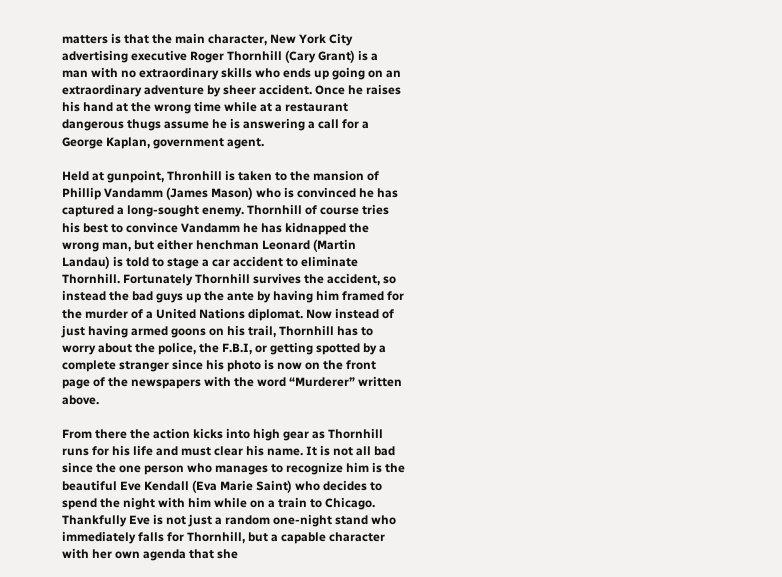matters is that the main character, New York City advertising executive Roger Thornhill (Cary Grant) is a man with no extraordinary skills who ends up going on an extraordinary adventure by sheer accident. Once he raises his hand at the wrong time while at a restaurant dangerous thugs assume he is answering a call for a George Kaplan, government agent.

Held at gunpoint, Thronhill is taken to the mansion of Phillip Vandamm (James Mason) who is convinced he has captured a long-sought enemy. Thornhill of course tries his best to convince Vandamm he has kidnapped the wrong man, but either henchman Leonard (Martin Landau) is told to stage a car accident to eliminate Thornhill. Fortunately Thornhill survives the accident, so instead the bad guys up the ante by having him framed for the murder of a United Nations diplomat. Now instead of just having armed goons on his trail, Thornhill has to worry about the police, the F.B.I, or getting spotted by a complete stranger since his photo is now on the front page of the newspapers with the word “Murderer” written above.

From there the action kicks into high gear as Thornhill runs for his life and must clear his name. It is not all bad since the one person who manages to recognize him is the beautiful Eve Kendall (Eva Marie Saint) who decides to spend the night with him while on a train to Chicago. Thankfully Eve is not just a random one-night stand who immediately falls for Thornhill, but a capable character with her own agenda that she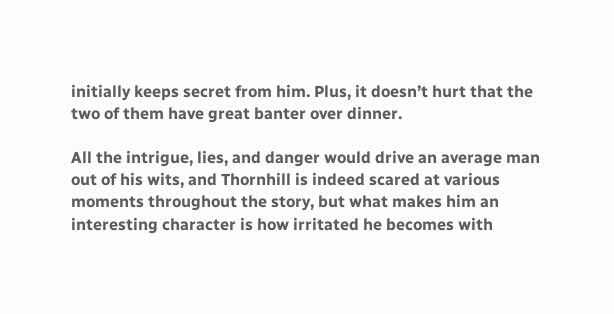initially keeps secret from him. Plus, it doesn’t hurt that the two of them have great banter over dinner.

All the intrigue, lies, and danger would drive an average man out of his wits, and Thornhill is indeed scared at various moments throughout the story, but what makes him an interesting character is how irritated he becomes with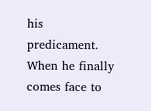his predicament. When he finally comes face to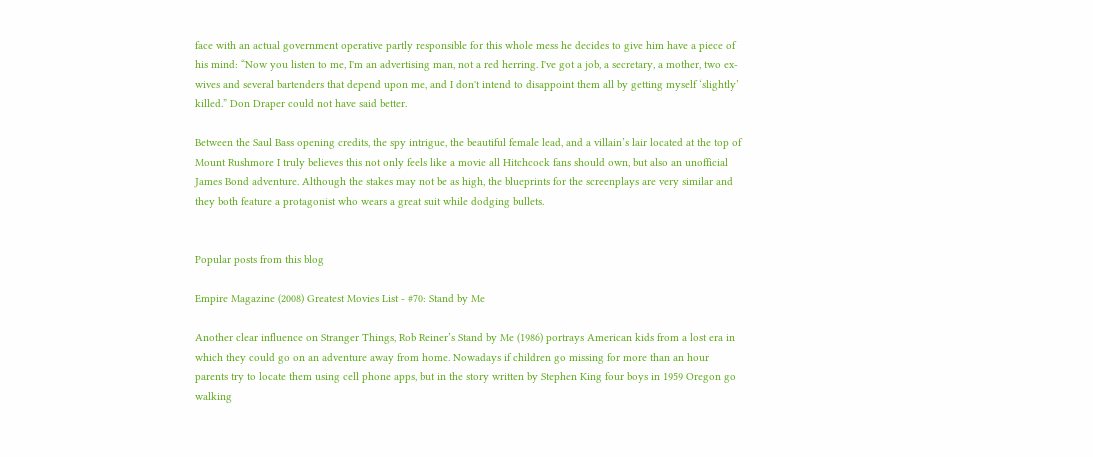face with an actual government operative partly responsible for this whole mess he decides to give him have a piece of his mind: “Now you listen to me, I'm an advertising man, not a red herring. I've got a job, a secretary, a mother, two ex-wives and several bartenders that depend upon me, and I don't intend to disappoint them all by getting myself ‘slightly’ killed.” Don Draper could not have said better.

Between the Saul Bass opening credits, the spy intrigue, the beautiful female lead, and a villain’s lair located at the top of Mount Rushmore I truly believes this not only feels like a movie all Hitchcock fans should own, but also an unofficial James Bond adventure. Although the stakes may not be as high, the blueprints for the screenplays are very similar and they both feature a protagonist who wears a great suit while dodging bullets.


Popular posts from this blog

Empire Magazine (2008) Greatest Movies List - #70: Stand by Me

Another clear influence on Stranger Things, Rob Reiner’s Stand by Me (1986) portrays American kids from a lost era in which they could go on an adventure away from home. Nowadays if children go missing for more than an hour parents try to locate them using cell phone apps, but in the story written by Stephen King four boys in 1959 Oregon go walking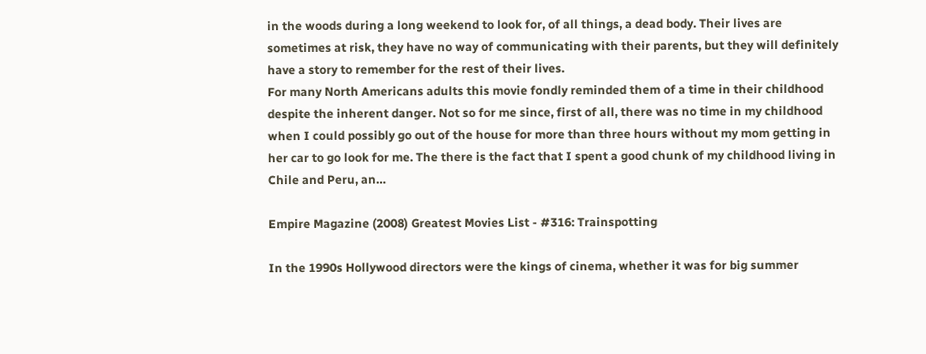in the woods during a long weekend to look for, of all things, a dead body. Their lives are sometimes at risk, they have no way of communicating with their parents, but they will definitely have a story to remember for the rest of their lives.
For many North Americans adults this movie fondly reminded them of a time in their childhood despite the inherent danger. Not so for me since, first of all, there was no time in my childhood when I could possibly go out of the house for more than three hours without my mom getting in her car to go look for me. The there is the fact that I spent a good chunk of my childhood living in Chile and Peru, an…

Empire Magazine (2008) Greatest Movies List - #316: Trainspotting

In the 1990s Hollywood directors were the kings of cinema, whether it was for big summer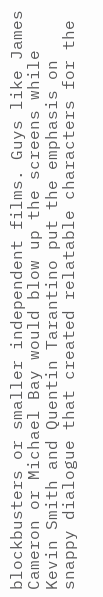blockbusters or smaller independent films. Guys like James Cameron or Michael Bay would blow up the screens while Kevin Smith and Quentin Tarantino put the emphasis on snappy dialogue that created relatable characters for the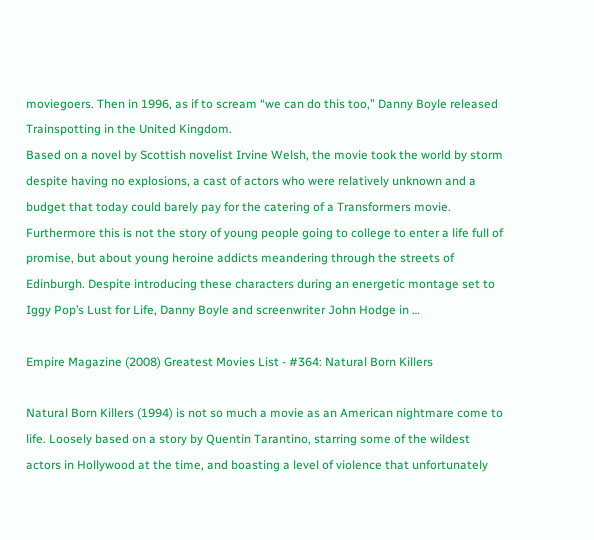moviegoers. Then in 1996, as if to scream “we can do this too,” Danny Boyle released Trainspotting in the United Kingdom.
Based on a novel by Scottish novelist Irvine Welsh, the movie took the world by storm despite having no explosions, a cast of actors who were relatively unknown and a budget that today could barely pay for the catering of a Transformers movie. Furthermore this is not the story of young people going to college to enter a life full of promise, but about young heroine addicts meandering through the streets of Edinburgh. Despite introducing these characters during an energetic montage set to Iggy Pop’s Lust for Life, Danny Boyle and screenwriter John Hodge in …

Empire Magazine (2008) Greatest Movies List - #364: Natural Born Killers

Natural Born Killers (1994) is not so much a movie as an American nightmare come to life. Loosely based on a story by Quentin Tarantino, starring some of the wildest actors in Hollywood at the time, and boasting a level of violence that unfortunately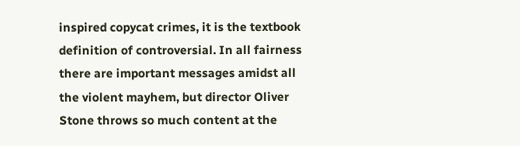inspired copycat crimes, it is the textbook definition of controversial. In all fairness there are important messages amidst all the violent mayhem, but director Oliver Stone throws so much content at the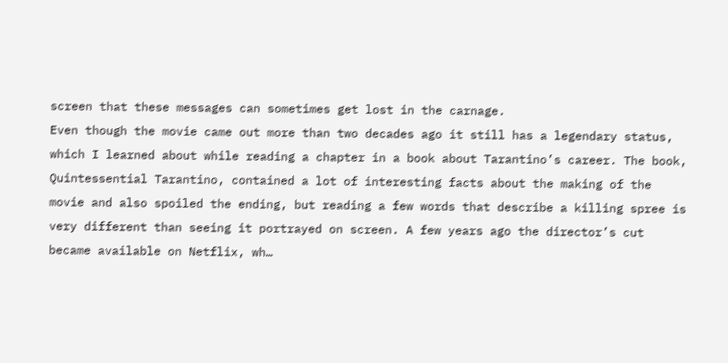screen that these messages can sometimes get lost in the carnage.
Even though the movie came out more than two decades ago it still has a legendary status, which I learned about while reading a chapter in a book about Tarantino’s career. The book, Quintessential Tarantino, contained a lot of interesting facts about the making of the movie and also spoiled the ending, but reading a few words that describe a killing spree is very different than seeing it portrayed on screen. A few years ago the director’s cut became available on Netflix, wh…